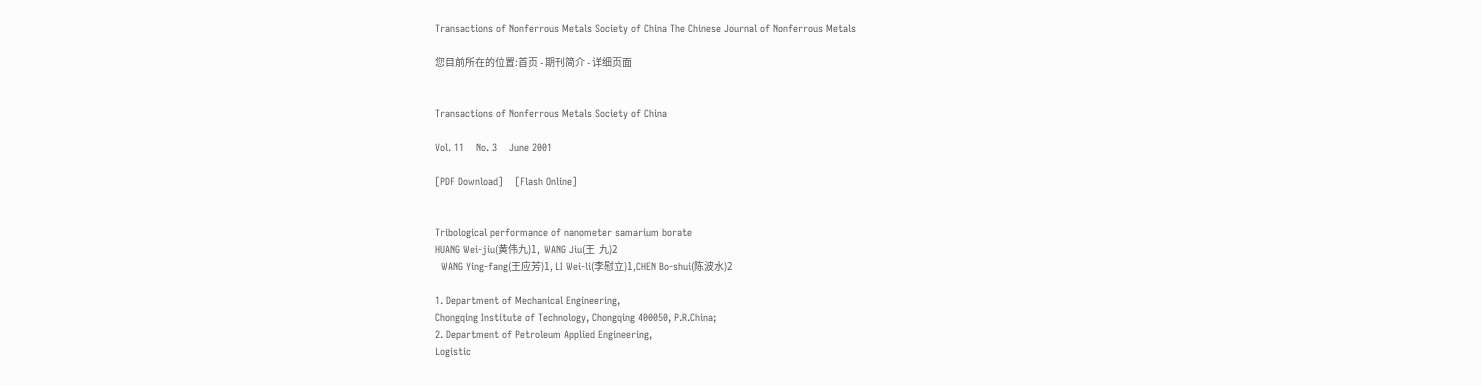Transactions of Nonferrous Metals Society of China The Chinese Journal of Nonferrous Metals

您目前所在的位置:首页 - 期刊简介 - 详细页面


Transactions of Nonferrous Metals Society of China

Vol. 11    No. 3    June 2001

[PDF Download]    [Flash Online]


Tribological performance of nanometer samarium borate
HUANG Wei-jiu(黄伟九)1,  WANG Jiu(王  九)2
  WANG Ying-fang(王应芳)1, LI Wei-li(李慰立)1,CHEN Bo-shui(陈波水)2

1. Department of Mechanical Engineering,
Chongqing Institute of Technology, Chongqing 400050, P.R.China;
2. Department of Petroleum Applied Engineering,
Logistic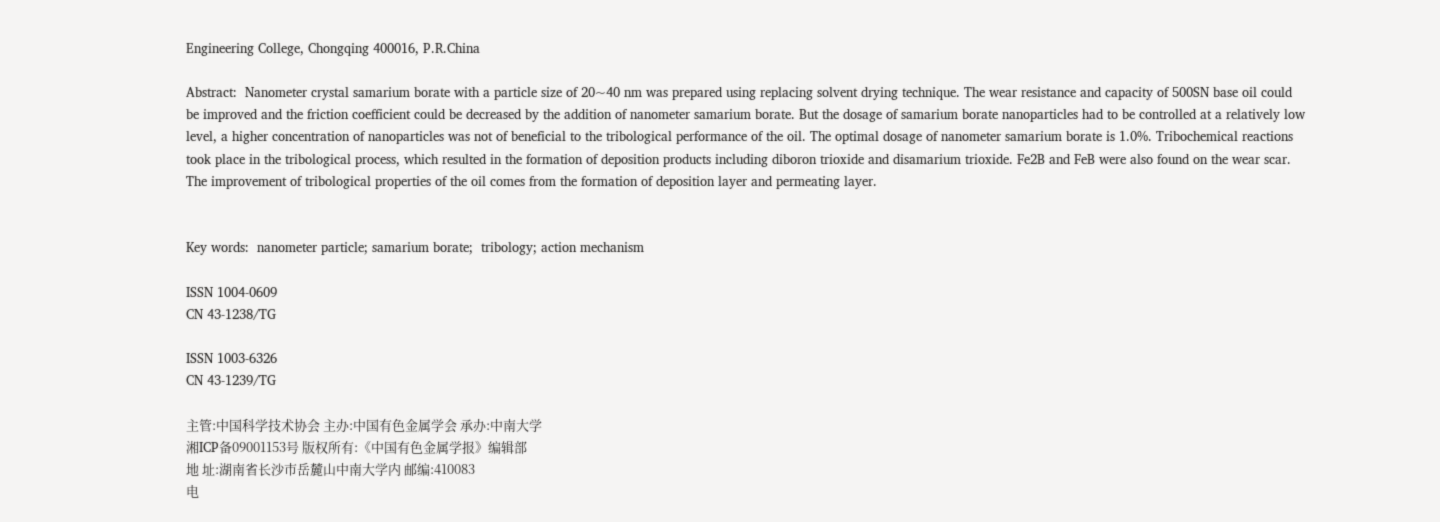Engineering College, Chongqing 400016, P.R.China

Abstract:  Nanometer crystal samarium borate with a particle size of 20~40 nm was prepared using replacing solvent drying technique. The wear resistance and capacity of 500SN base oil could be improved and the friction coefficient could be decreased by the addition of nanometer samarium borate. But the dosage of samarium borate nanoparticles had to be controlled at a relatively low level, a higher concentration of nanoparticles was not of beneficial to the tribological performance of the oil. The optimal dosage of nanometer samarium borate is 1.0%. Tribochemical reactions took place in the tribological process, which resulted in the formation of deposition products including diboron trioxide and disamarium trioxide. Fe2B and FeB were also found on the wear scar. The improvement of tribological properties of the oil comes from the formation of deposition layer and permeating layer.


Key words:  nanometer particle; samarium borate;  tribology; action mechanism

ISSN 1004-0609
CN 43-1238/TG

ISSN 1003-6326
CN 43-1239/TG

主管:中国科学技术协会 主办:中国有色金属学会 承办:中南大学
湘ICP备09001153号 版权所有:《中国有色金属学报》编辑部
地 址:湖南省长沙市岳麓山中南大学内 邮编:410083
电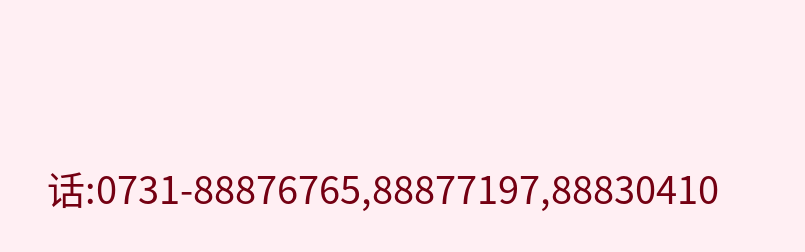话:0731-88876765,88877197,88830410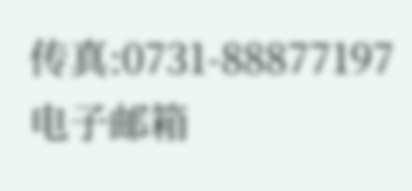传真:0731-88877197   电子邮箱